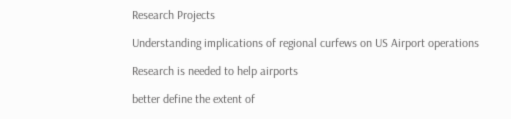Research Projects

Understanding implications of regional curfews on US Airport operations

Research is needed to help airports

better define the extent of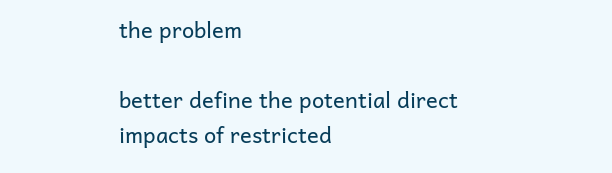the problem

better define the potential direct impacts of restricted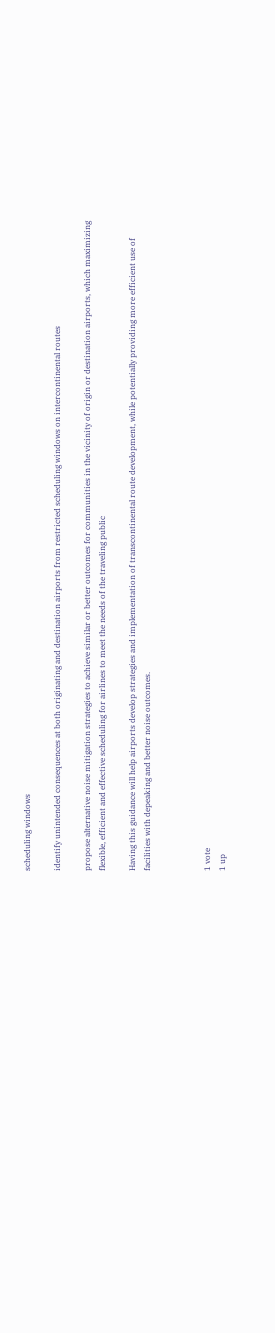scheduling windows

identify unintended consequences at both originating and destination airports from restricted scheduling windows on intercontinental routes

propose alternative noise mitigation strategies to achieve similar or better outcomes for communities in the vicinity of origin or destination airports, which maximizing flexible, efficient and effective scheduling for airlines to meet the needs of the traveling public

Having this guidance will help airports develop strategies and implementation of transcontinental route development, while potentially providing more efficient use of facilities with depeaking and better noise outcomes.



1 vote
1 up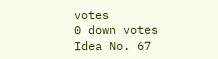votes
0 down votes
Idea No. 67